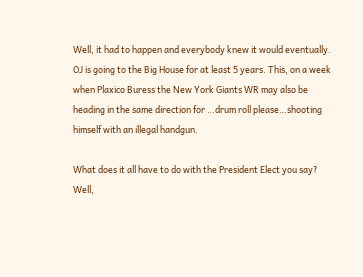Well, it had to happen and everybody knew it would eventually. OJ is going to the Big House for at least 5 years. This, on a week when Plaxico Buress the New York Giants WR may also be heading in the same direction for …drum roll please…shooting himself with an illegal handgun.

What does it all have to do with the President Elect you say? Well,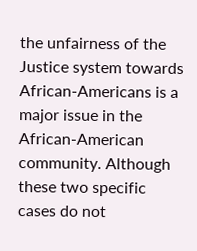the unfairness of the Justice system towards African-Americans is a major issue in the African-American community. Although these two specific cases do not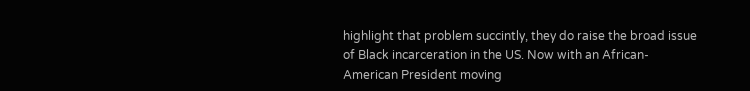highlight that problem succintly, they do raise the broad issue of Black incarceration in the US. Now with an African-American President moving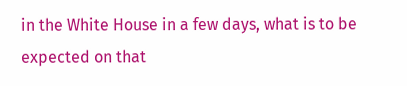in the White House in a few days, what is to be expected on that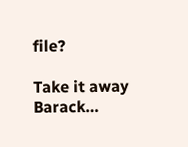file?

Take it away Barack…